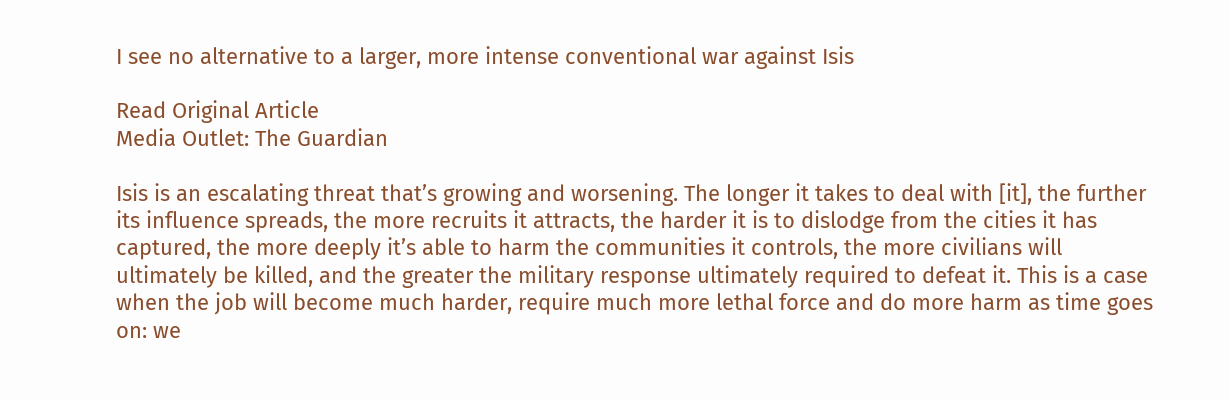I see no alternative to a larger, more intense conventional war against Isis

Read Original Article
Media Outlet: The Guardian

Isis is an escalating threat that’s growing and worsening. The longer it takes to deal with [it], the further its influence spreads, the more recruits it attracts, the harder it is to dislodge from the cities it has captured, the more deeply it’s able to harm the communities it controls, the more civilians will ultimately be killed, and the greater the military response ultimately required to defeat it. This is a case when the job will become much harder, require much more lethal force and do more harm as time goes on: we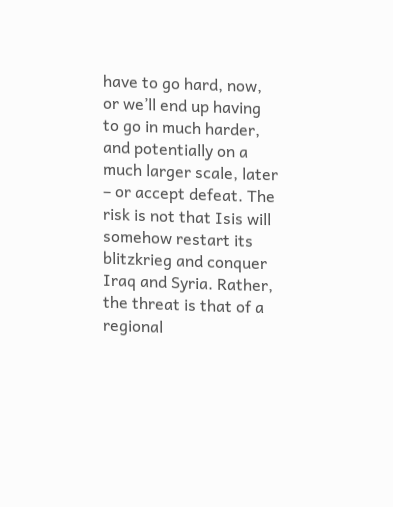have to go hard, now, or we’ll end up having to go in much harder, and potentially on a much larger scale, later – or accept defeat. The risk is not that Isis will somehow restart its blitzkrieg and conquer Iraq and Syria. Rather, the threat is that of a regional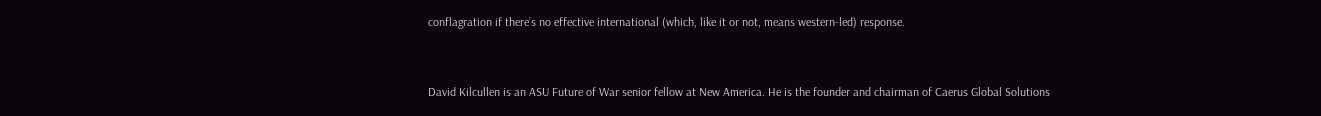conflagration if there’s no effective international (which, like it or not, means western-led) response.


David Kilcullen is an ASU Future of War senior fellow at New America. He is the founder and chairman of Caerus Global Solutions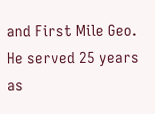and First Mile Geo. He served 25 years as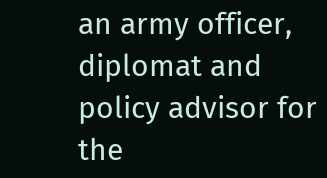an army officer, diplomat and policy advisor for the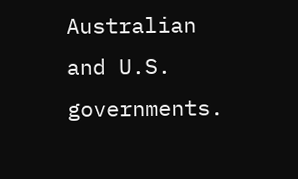Australian and U.S. governments.